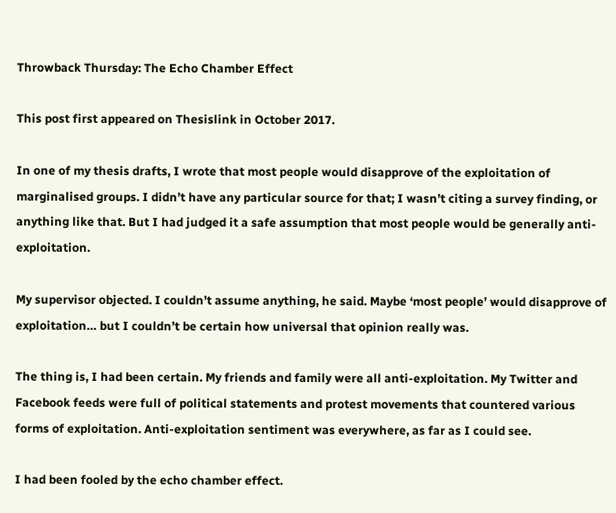Throwback Thursday: The Echo Chamber Effect

This post first appeared on Thesislink in October 2017.

In one of my thesis drafts, I wrote that most people would disapprove of the exploitation of marginalised groups. I didn’t have any particular source for that; I wasn’t citing a survey finding, or anything like that. But I had judged it a safe assumption that most people would be generally anti-exploitation.

My supervisor objected. I couldn’t assume anything, he said. Maybe ‘most people’ would disapprove of exploitation… but I couldn’t be certain how universal that opinion really was.

The thing is, I had been certain. My friends and family were all anti-exploitation. My Twitter and Facebook feeds were full of political statements and protest movements that countered various forms of exploitation. Anti-exploitation sentiment was everywhere, as far as I could see.

I had been fooled by the echo chamber effect.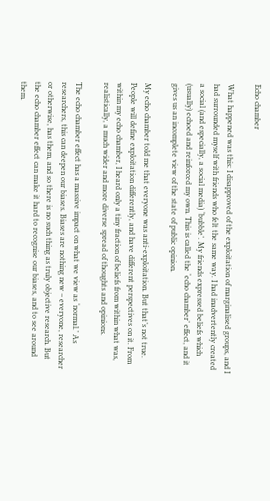Echo chamber

What happened was this: I disapproved of the exploitation of marginalised groups, and I had surrounded myself with friends who felt the same way. I had inadvertently created a social (and especially, a social media) ‘bubble’. My friends expressed beliefs which (usually) echoed and reinforced my own. This is called the ‘echo chamber’ effect, and it gives us an incomplete view of the state of public opinion.

My echo chamber told me that everyone was anti-exploitation. But that’s not true. People will define exploitation differently, and have different perspectives on it. From within my echo chamber, I heard only a tiny fraction of beliefs from within what was, realistically, a much wider and more diverse spread of thoughts and opinions.

The echo chamber effect has a massive impact on what we view as ‘normal.’ As researchers, this can deepen our biases. Biases are nothing new – everyone, researcher or otherwise, has them, and so there is no such thing as truly objective research. But the echo chamber effect can make it hard to recognise our biases, and to see around them.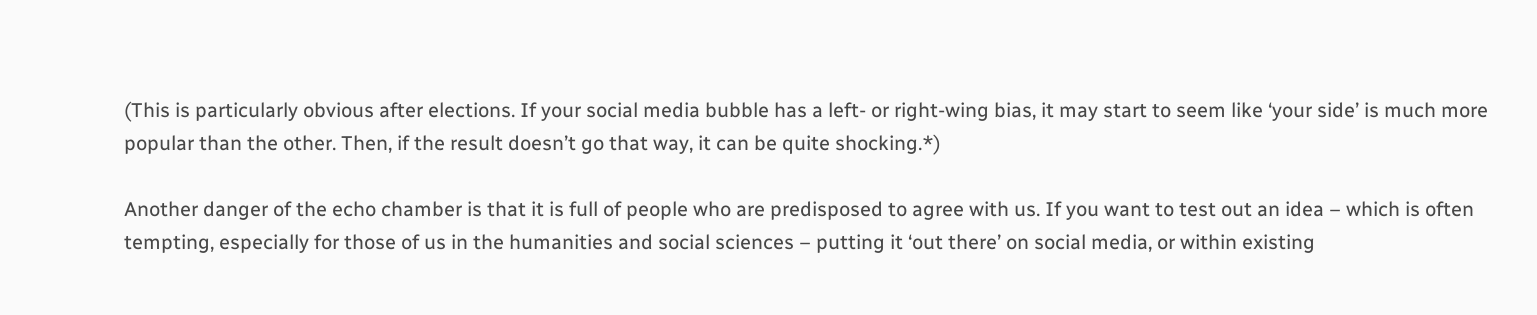(This is particularly obvious after elections. If your social media bubble has a left- or right-wing bias, it may start to seem like ‘your side’ is much more popular than the other. Then, if the result doesn’t go that way, it can be quite shocking.*)

Another danger of the echo chamber is that it is full of people who are predisposed to agree with us. If you want to test out an idea – which is often tempting, especially for those of us in the humanities and social sciences – putting it ‘out there’ on social media, or within existing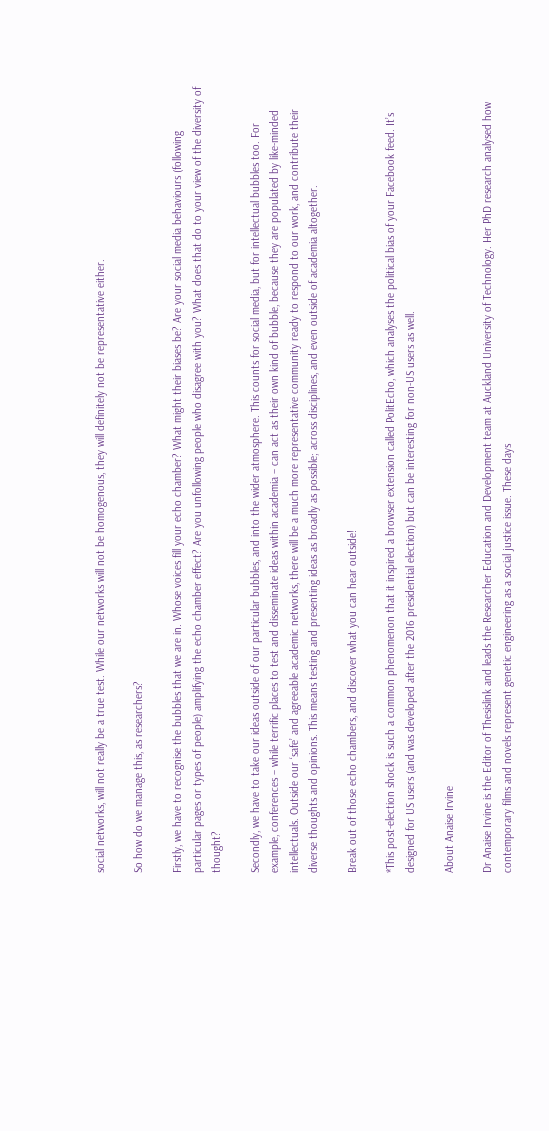social networks, will not really be a true test. While our networks will not be homogenous, they will definitely not be representative either.

So how do we manage this, as researchers?

Firstly, we have to recognise the bubbles that we are in. Whose voices fill your echo chamber? What might their biases be? Are your social media behaviours (following particular pages or types of people) amplifying the echo chamber effect? Are you unfollowing people who disagree with you? What does that do to your view of the diversity of thought?

Secondly, we have to take our ideas outside of our particular bubbles, and into the wider atmosphere. This counts for social media, but for intellectual bubbles too. For example, conferences – while terrific places to test and disseminate ideas within academia – can act as their own kind of bubble, because they are populated by like-minded intellectuals. Outside our ‘safe’ and agreeable academic networks, there will be a much more representative community ready to respond to our work, and contribute their diverse thoughts and opinions. This means testing and presenting ideas as broadly as possible; across disciplines, and even outside of academia altogether.

Break out of those echo chambers, and discover what you can hear outside!

*This post-election shock is such a common phenomenon that it inspired a browser extension called PolitEcho, which analyses the political bias of your Facebook feed. It’s designed for US users (and was developed after the 2016 presidential election) but can be interesting for non-US users as well.

About Anaise Irvine

Dr Anaise Irvine is the Editor of Thesislink and leads the Researcher Education and Development team at Auckland University of Technology. Her PhD research analysed how contemporary films and novels represent genetic engineering as a social justice issue. These days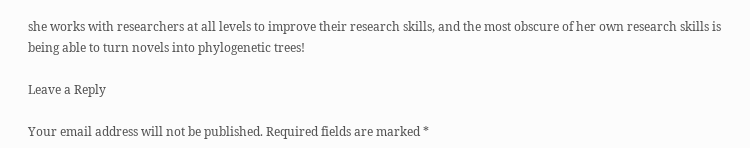she works with researchers at all levels to improve their research skills, and the most obscure of her own research skills is being able to turn novels into phylogenetic trees!

Leave a Reply

Your email address will not be published. Required fields are marked *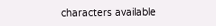characters available